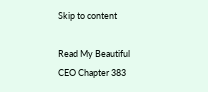Skip to content

Read My Beautiful CEO Chapter 383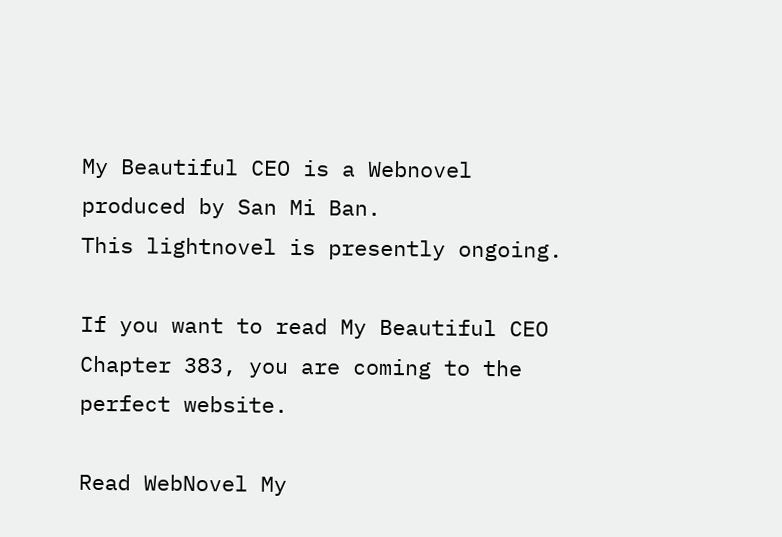My Beautiful CEO is a Webnovel produced by San Mi Ban.
This lightnovel is presently ongoing.

If you want to read My Beautiful CEO Chapter 383, you are coming to the perfect website.

Read WebNovel My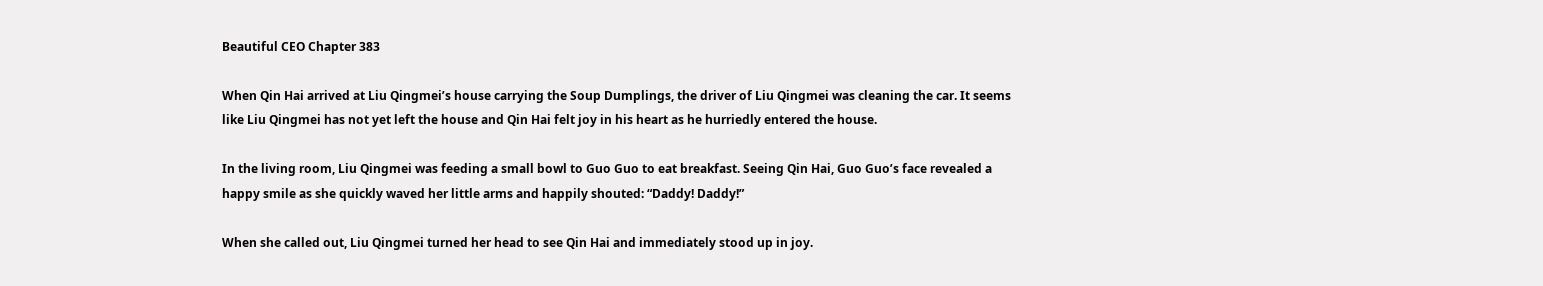Beautiful CEO Chapter 383

When Qin Hai arrived at Liu Qingmei’s house carrying the Soup Dumplings, the driver of Liu Qingmei was cleaning the car. It seems like Liu Qingmei has not yet left the house and Qin Hai felt joy in his heart as he hurriedly entered the house.

In the living room, Liu Qingmei was feeding a small bowl to Guo Guo to eat breakfast. Seeing Qin Hai, Guo Guo’s face revealed a happy smile as she quickly waved her little arms and happily shouted: “Daddy! Daddy!”

When she called out, Liu Qingmei turned her head to see Qin Hai and immediately stood up in joy.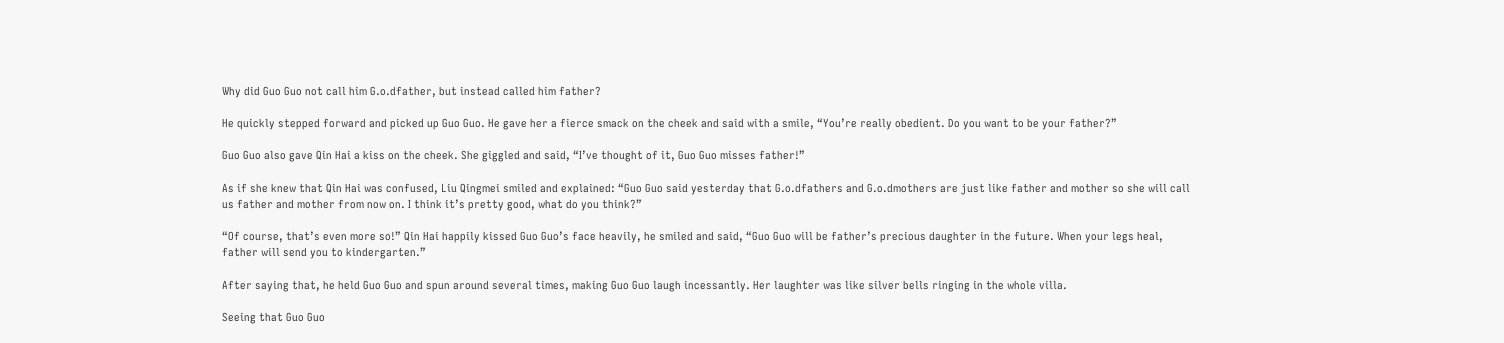Why did Guo Guo not call him G.o.dfather, but instead called him father?

He quickly stepped forward and picked up Guo Guo. He gave her a fierce smack on the cheek and said with a smile, “You’re really obedient. Do you want to be your father?”

Guo Guo also gave Qin Hai a kiss on the cheek. She giggled and said, “I’ve thought of it, Guo Guo misses father!”

As if she knew that Qin Hai was confused, Liu Qingmei smiled and explained: “Guo Guo said yesterday that G.o.dfathers and G.o.dmothers are just like father and mother so she will call us father and mother from now on. I think it’s pretty good, what do you think?”

“Of course, that’s even more so!” Qin Hai happily kissed Guo Guo’s face heavily, he smiled and said, “Guo Guo will be father’s precious daughter in the future. When your legs heal, father will send you to kindergarten.”

After saying that, he held Guo Guo and spun around several times, making Guo Guo laugh incessantly. Her laughter was like silver bells ringing in the whole villa.

Seeing that Guo Guo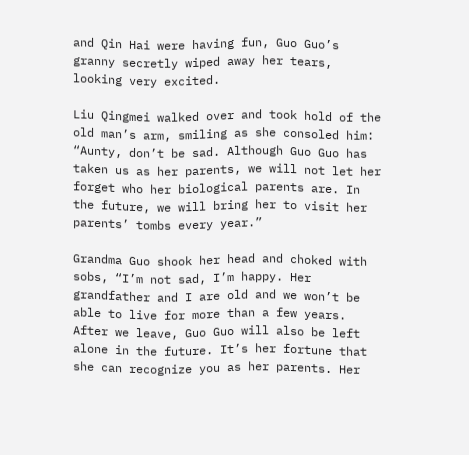and Qin Hai were having fun, Guo Guo’s granny secretly wiped away her tears, looking very excited.

Liu Qingmei walked over and took hold of the old man’s arm, smiling as she consoled him: “Aunty, don’t be sad. Although Guo Guo has taken us as her parents, we will not let her forget who her biological parents are. In the future, we will bring her to visit her parents’ tombs every year.”

Grandma Guo shook her head and choked with sobs, “I’m not sad, I’m happy. Her grandfather and I are old and we won’t be able to live for more than a few years. After we leave, Guo Guo will also be left alone in the future. It’s her fortune that she can recognize you as her parents. Her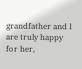grandfather and I are truly happy for her,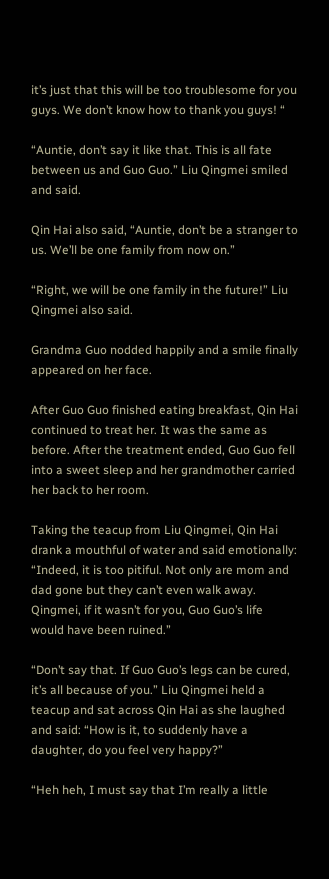it’s just that this will be too troublesome for you guys. We don’t know how to thank you guys! “

“Auntie, don’t say it like that. This is all fate between us and Guo Guo.” Liu Qingmei smiled and said.

Qin Hai also said, “Auntie, don’t be a stranger to us. We’ll be one family from now on.”

“Right, we will be one family in the future!” Liu Qingmei also said.

Grandma Guo nodded happily and a smile finally appeared on her face.

After Guo Guo finished eating breakfast, Qin Hai continued to treat her. It was the same as before. After the treatment ended, Guo Guo fell into a sweet sleep and her grandmother carried her back to her room.

Taking the teacup from Liu Qingmei, Qin Hai drank a mouthful of water and said emotionally: “Indeed, it is too pitiful. Not only are mom and dad gone but they can’t even walk away. Qingmei, if it wasn’t for you, Guo Guo’s life would have been ruined.”

“Don’t say that. If Guo Guo’s legs can be cured, it’s all because of you.” Liu Qingmei held a teacup and sat across Qin Hai as she laughed and said: “How is it, to suddenly have a daughter, do you feel very happy?”

“Heh heh, I must say that I’m really a little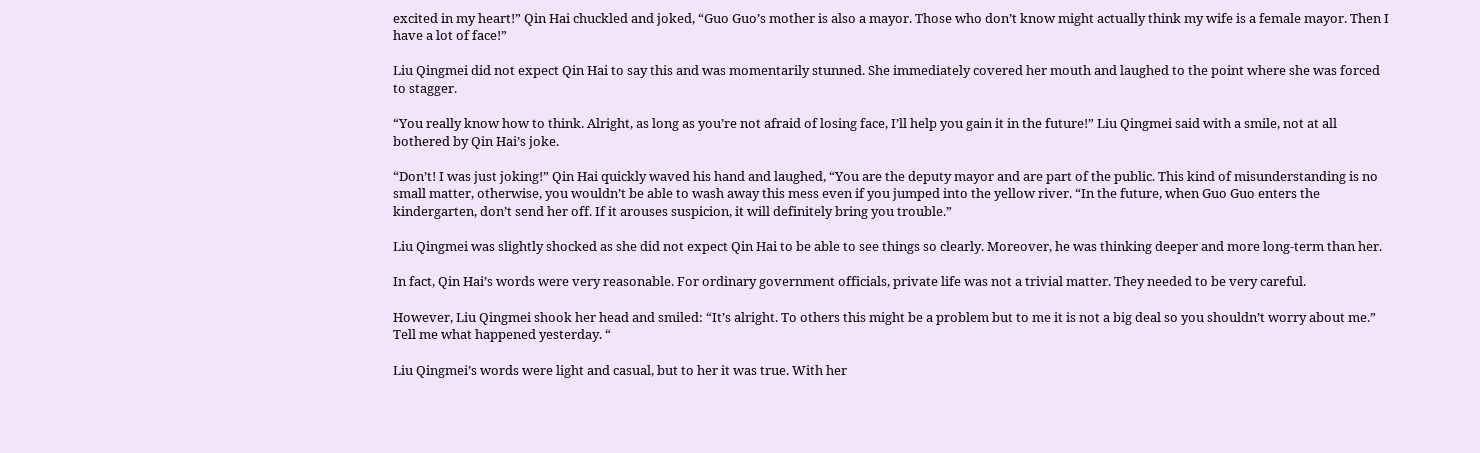excited in my heart!” Qin Hai chuckled and joked, “Guo Guo’s mother is also a mayor. Those who don’t know might actually think my wife is a female mayor. Then I have a lot of face!”

Liu Qingmei did not expect Qin Hai to say this and was momentarily stunned. She immediately covered her mouth and laughed to the point where she was forced to stagger.

“You really know how to think. Alright, as long as you’re not afraid of losing face, I’ll help you gain it in the future!” Liu Qingmei said with a smile, not at all bothered by Qin Hai’s joke.

“Don’t! I was just joking!” Qin Hai quickly waved his hand and laughed, “You are the deputy mayor and are part of the public. This kind of misunderstanding is no small matter, otherwise, you wouldn’t be able to wash away this mess even if you jumped into the yellow river. “In the future, when Guo Guo enters the kindergarten, don’t send her off. If it arouses suspicion, it will definitely bring you trouble.”

Liu Qingmei was slightly shocked as she did not expect Qin Hai to be able to see things so clearly. Moreover, he was thinking deeper and more long-term than her.

In fact, Qin Hai’s words were very reasonable. For ordinary government officials, private life was not a trivial matter. They needed to be very careful.

However, Liu Qingmei shook her head and smiled: “It’s alright. To others this might be a problem but to me it is not a big deal so you shouldn’t worry about me.” Tell me what happened yesterday. “

Liu Qingmei’s words were light and casual, but to her it was true. With her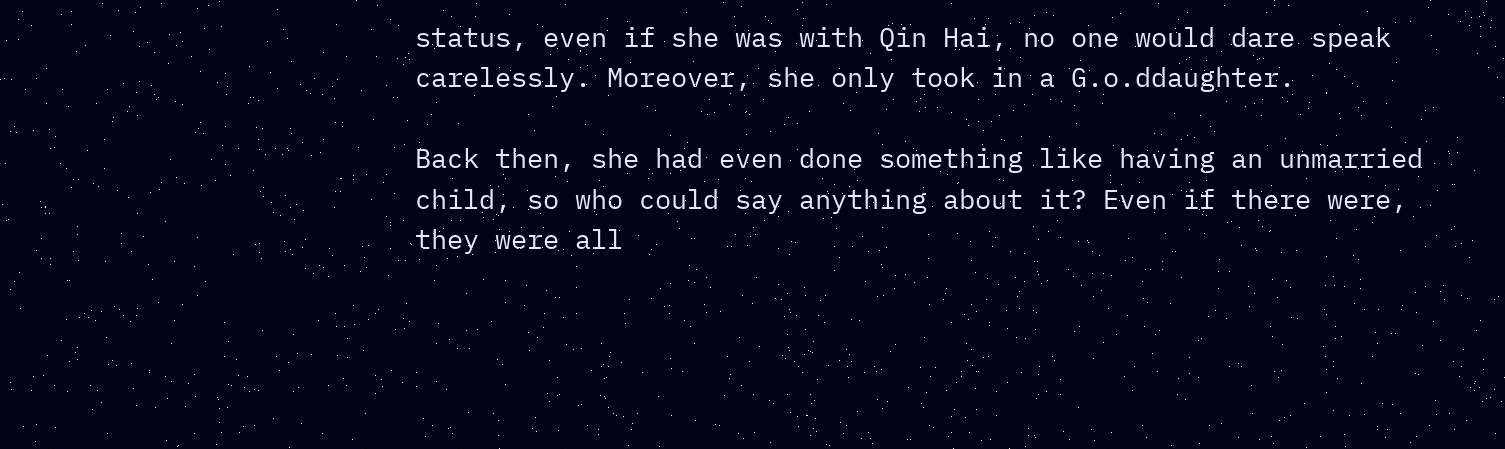status, even if she was with Qin Hai, no one would dare speak carelessly. Moreover, she only took in a G.o.ddaughter.

Back then, she had even done something like having an unmarried child, so who could say anything about it? Even if there were, they were all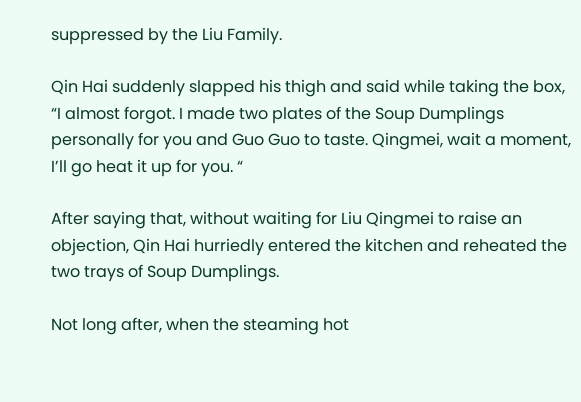suppressed by the Liu Family.

Qin Hai suddenly slapped his thigh and said while taking the box, “I almost forgot. I made two plates of the Soup Dumplings personally for you and Guo Guo to taste. Qingmei, wait a moment, I’ll go heat it up for you. “

After saying that, without waiting for Liu Qingmei to raise an objection, Qin Hai hurriedly entered the kitchen and reheated the two trays of Soup Dumplings.

Not long after, when the steaming hot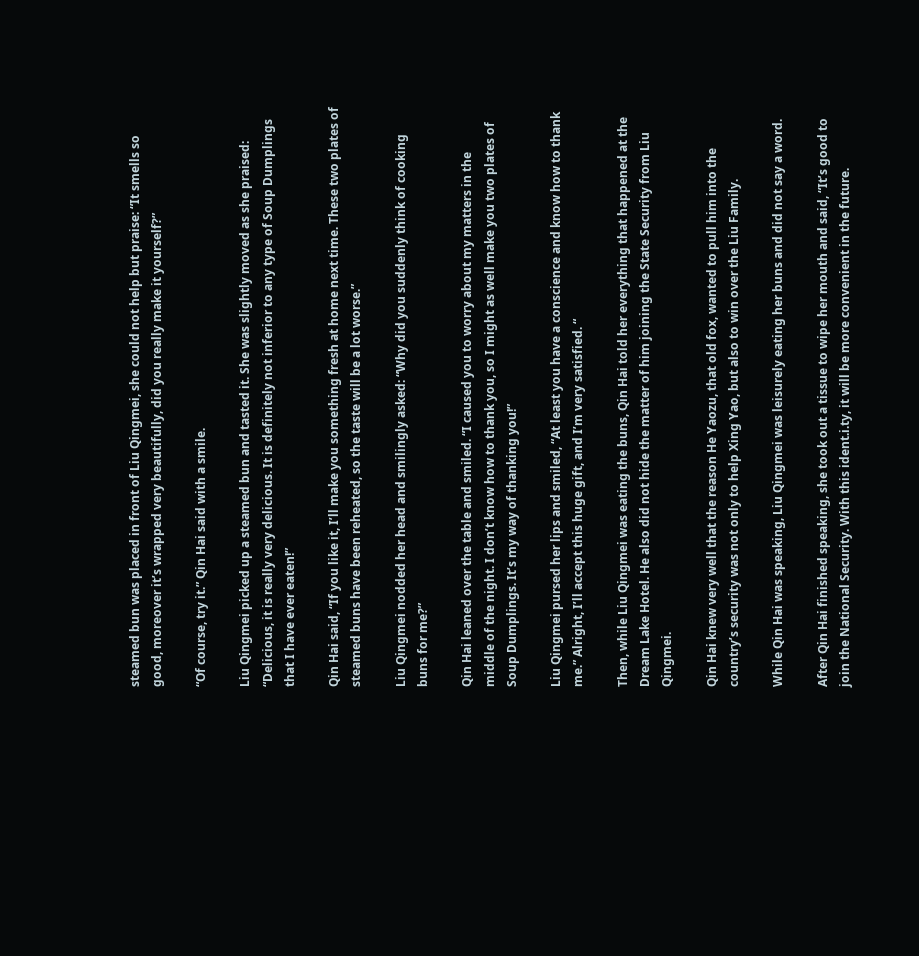steamed bun was placed in front of Liu Qingmei, she could not help but praise: “It smells so good, moreover it’s wrapped very beautifully, did you really make it yourself?”

“Of course, try it.” Qin Hai said with a smile.

Liu Qingmei picked up a steamed bun and tasted it. She was slightly moved as she praised: “Delicious, it is really very delicious. It is definitely not inferior to any type of Soup Dumplings that I have ever eaten!”

Qin Hai said, “If you like it, I’ll make you something fresh at home next time. These two plates of steamed buns have been reheated, so the taste will be a lot worse.”

Liu Qingmei nodded her head and smilingly asked: “Why did you suddenly think of cooking buns for me?”

Qin Hai leaned over the table and smiled. “I caused you to worry about my matters in the middle of the night. I don’t know how to thank you, so I might as well make you two plates of Soup Dumplings. It’s my way of thanking you!”

Liu Qingmei pursed her lips and smiled, “At least you have a conscience and know how to thank me.” Alright, I’ll accept this huge gift, and I’m very satisfied. “

Then, while Liu Qingmei was eating the buns, Qin Hai told her everything that happened at the Dream Lake Hotel. He also did not hide the matter of him joining the State Security from Liu Qingmei.

Qin Hai knew very well that the reason He Yaozu, that old fox, wanted to pull him into the country’s security was not only to help Xing Yao, but also to win over the Liu Family.

While Qin Hai was speaking, Liu Qingmei was leisurely eating her buns and did not say a word.

After Qin Hai finished speaking, she took out a tissue to wipe her mouth and said, “It’s good to join the National Security. With this ident.i.ty, it will be more convenient in the future.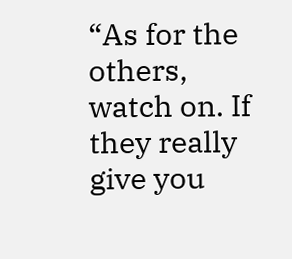“As for the others, watch on. If they really give you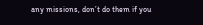any missions, don’t do them if you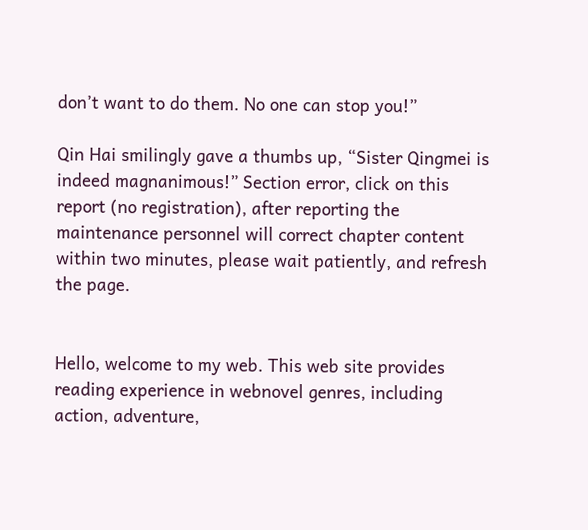don’t want to do them. No one can stop you!”

Qin Hai smilingly gave a thumbs up, “Sister Qingmei is indeed magnanimous!” Section error, click on this report (no registration), after reporting the maintenance personnel will correct chapter content within two minutes, please wait patiently, and refresh the page.


Hello, welcome to my web. This web site provides reading experience in webnovel genres, including action, adventure,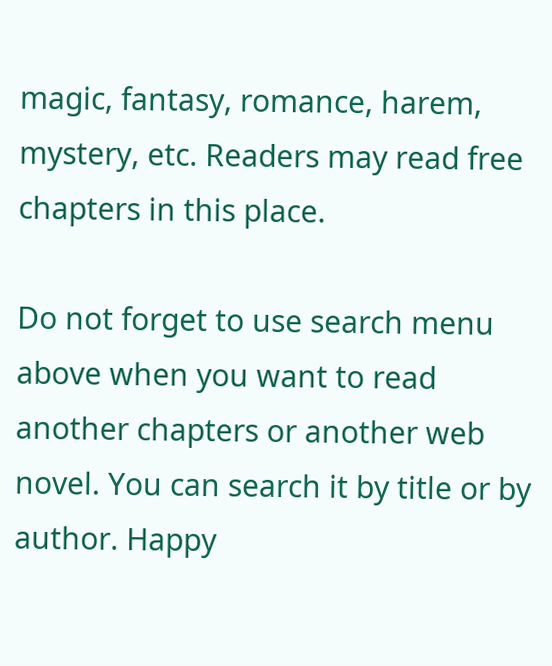magic, fantasy, romance, harem, mystery, etc. Readers may read free chapters in this place.

Do not forget to use search menu above when you want to read another chapters or another web novel. You can search it by title or by author. Happy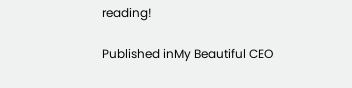reading!

Published inMy Beautiful CEO